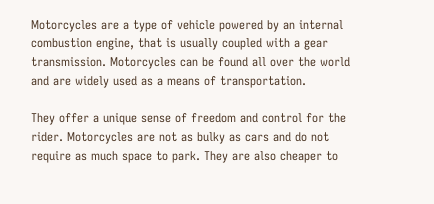Motorcycles are a type of vehicle powered by an internal combustion engine, that is usually coupled with a gear transmission. Motorcycles can be found all over the world and are widely used as a means of transportation.

They offer a unique sense of freedom and control for the rider. Motorcycles are not as bulky as cars and do not require as much space to park. They are also cheaper to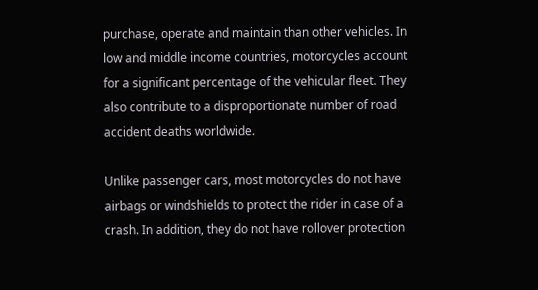purchase, operate and maintain than other vehicles. In low and middle income countries, motorcycles account for a significant percentage of the vehicular fleet. They also contribute to a disproportionate number of road accident deaths worldwide.

Unlike passenger cars, most motorcycles do not have airbags or windshields to protect the rider in case of a crash. In addition, they do not have rollover protection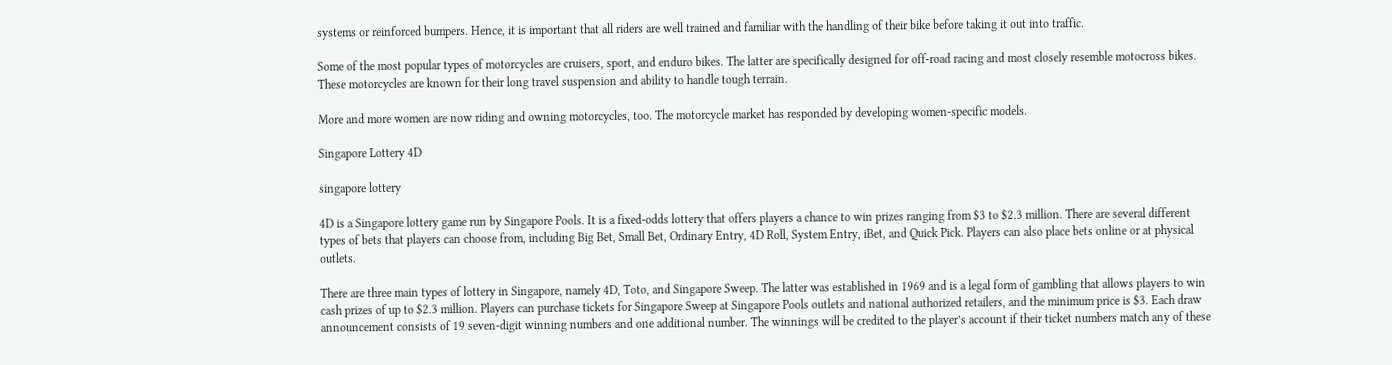systems or reinforced bumpers. Hence, it is important that all riders are well trained and familiar with the handling of their bike before taking it out into traffic.

Some of the most popular types of motorcycles are cruisers, sport, and enduro bikes. The latter are specifically designed for off-road racing and most closely resemble motocross bikes. These motorcycles are known for their long travel suspension and ability to handle tough terrain.

More and more women are now riding and owning motorcycles, too. The motorcycle market has responded by developing women-specific models.

Singapore Lottery 4D

singapore lottery

4D is a Singapore lottery game run by Singapore Pools. It is a fixed-odds lottery that offers players a chance to win prizes ranging from $3 to $2.3 million. There are several different types of bets that players can choose from, including Big Bet, Small Bet, Ordinary Entry, 4D Roll, System Entry, iBet, and Quick Pick. Players can also place bets online or at physical outlets.

There are three main types of lottery in Singapore, namely 4D, Toto, and Singapore Sweep. The latter was established in 1969 and is a legal form of gambling that allows players to win cash prizes of up to $2.3 million. Players can purchase tickets for Singapore Sweep at Singapore Pools outlets and national authorized retailers, and the minimum price is $3. Each draw announcement consists of 19 seven-digit winning numbers and one additional number. The winnings will be credited to the player’s account if their ticket numbers match any of these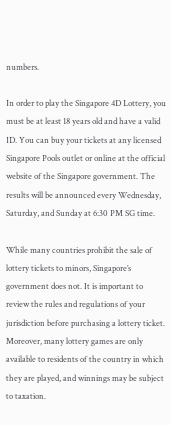numbers.

In order to play the Singapore 4D Lottery, you must be at least 18 years old and have a valid ID. You can buy your tickets at any licensed Singapore Pools outlet or online at the official website of the Singapore government. The results will be announced every Wednesday, Saturday, and Sunday at 6:30 PM SG time.

While many countries prohibit the sale of lottery tickets to minors, Singapore’s government does not. It is important to review the rules and regulations of your jurisdiction before purchasing a lottery ticket. Moreover, many lottery games are only available to residents of the country in which they are played, and winnings may be subject to taxation.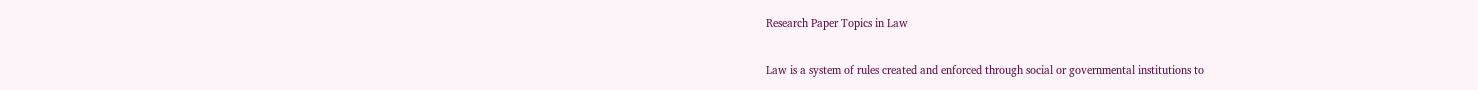Research Paper Topics in Law

Law is a system of rules created and enforced through social or governmental institutions to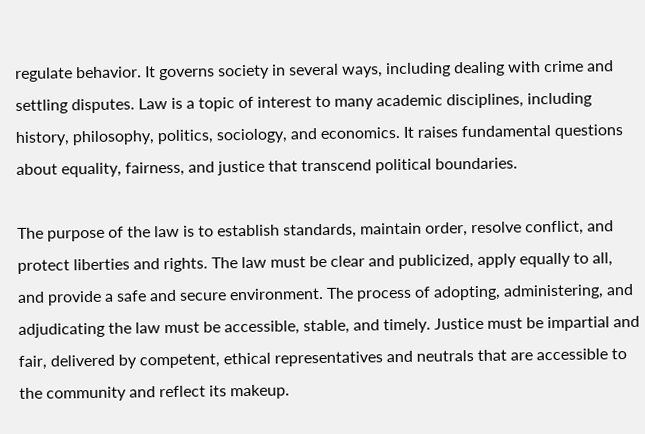regulate behavior. It governs society in several ways, including dealing with crime and settling disputes. Law is a topic of interest to many academic disciplines, including history, philosophy, politics, sociology, and economics. It raises fundamental questions about equality, fairness, and justice that transcend political boundaries.

The purpose of the law is to establish standards, maintain order, resolve conflict, and protect liberties and rights. The law must be clear and publicized, apply equally to all, and provide a safe and secure environment. The process of adopting, administering, and adjudicating the law must be accessible, stable, and timely. Justice must be impartial and fair, delivered by competent, ethical representatives and neutrals that are accessible to the community and reflect its makeup.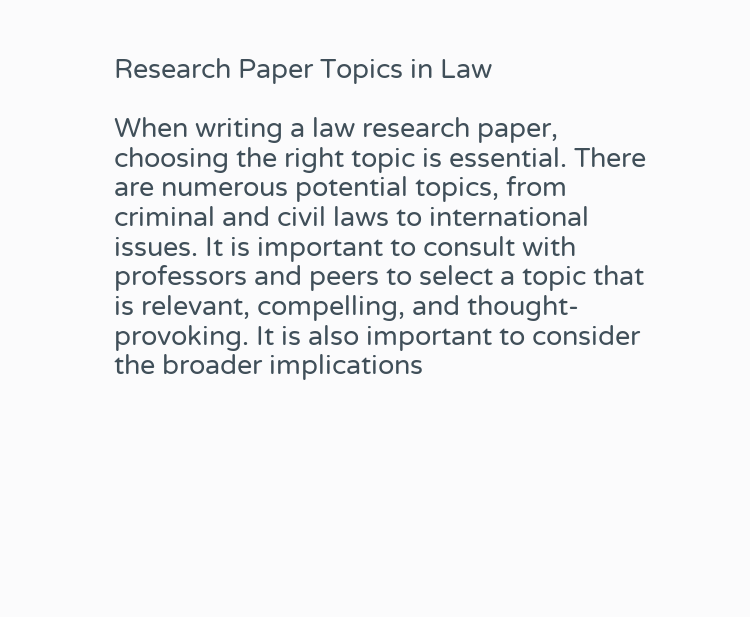Research Paper Topics in Law

When writing a law research paper, choosing the right topic is essential. There are numerous potential topics, from criminal and civil laws to international issues. It is important to consult with professors and peers to select a topic that is relevant, compelling, and thought-provoking. It is also important to consider the broader implications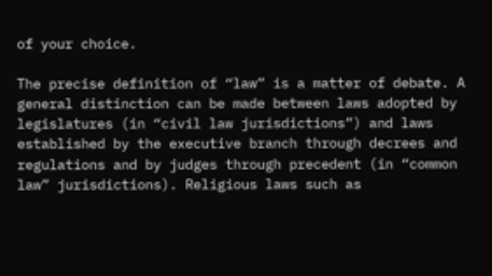of your choice.

The precise definition of “law” is a matter of debate. A general distinction can be made between laws adopted by legislatures (in “civil law jurisdictions”) and laws established by the executive branch through decrees and regulations and by judges through precedent (in “common law” jurisdictions). Religious laws such as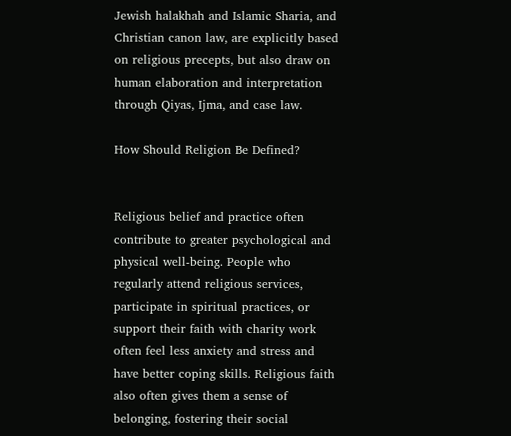Jewish halakhah and Islamic Sharia, and Christian canon law, are explicitly based on religious precepts, but also draw on human elaboration and interpretation through Qiyas, Ijma, and case law.

How Should Religion Be Defined?


Religious belief and practice often contribute to greater psychological and physical well-being. People who regularly attend religious services, participate in spiritual practices, or support their faith with charity work often feel less anxiety and stress and have better coping skills. Religious faith also often gives them a sense of belonging, fostering their social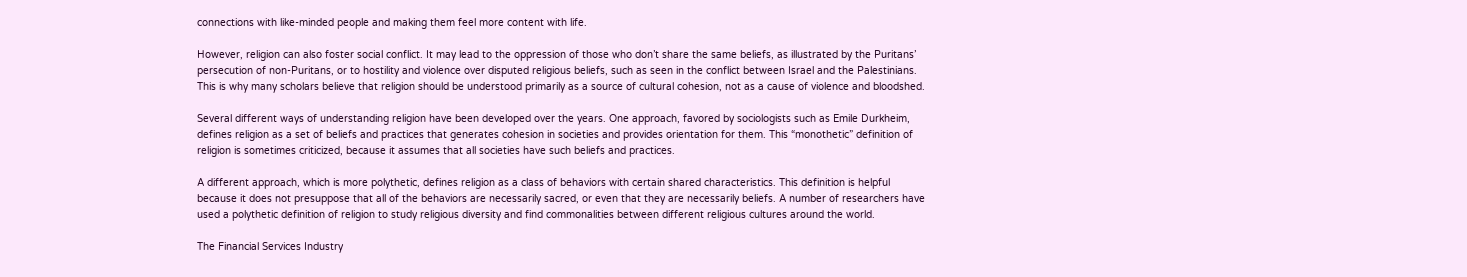connections with like-minded people and making them feel more content with life.

However, religion can also foster social conflict. It may lead to the oppression of those who don’t share the same beliefs, as illustrated by the Puritans’ persecution of non-Puritans, or to hostility and violence over disputed religious beliefs, such as seen in the conflict between Israel and the Palestinians. This is why many scholars believe that religion should be understood primarily as a source of cultural cohesion, not as a cause of violence and bloodshed.

Several different ways of understanding religion have been developed over the years. One approach, favored by sociologists such as Emile Durkheim, defines religion as a set of beliefs and practices that generates cohesion in societies and provides orientation for them. This “monothetic” definition of religion is sometimes criticized, because it assumes that all societies have such beliefs and practices.

A different approach, which is more polythetic, defines religion as a class of behaviors with certain shared characteristics. This definition is helpful because it does not presuppose that all of the behaviors are necessarily sacred, or even that they are necessarily beliefs. A number of researchers have used a polythetic definition of religion to study religious diversity and find commonalities between different religious cultures around the world.

The Financial Services Industry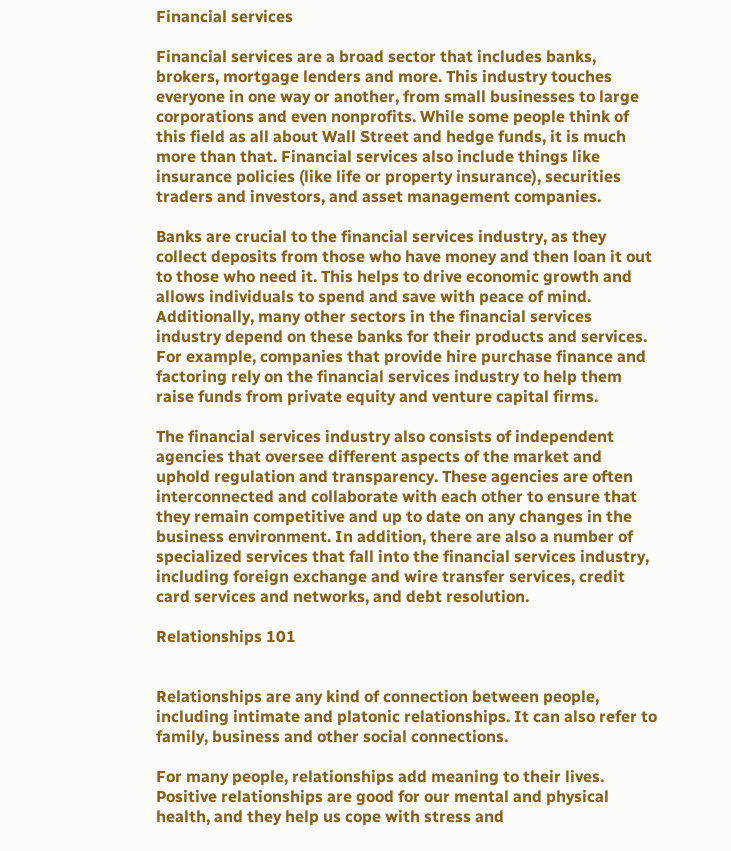Financial services

Financial services are a broad sector that includes banks, brokers, mortgage lenders and more. This industry touches everyone in one way or another, from small businesses to large corporations and even nonprofits. While some people think of this field as all about Wall Street and hedge funds, it is much more than that. Financial services also include things like insurance policies (like life or property insurance), securities traders and investors, and asset management companies.

Banks are crucial to the financial services industry, as they collect deposits from those who have money and then loan it out to those who need it. This helps to drive economic growth and allows individuals to spend and save with peace of mind. Additionally, many other sectors in the financial services industry depend on these banks for their products and services. For example, companies that provide hire purchase finance and factoring rely on the financial services industry to help them raise funds from private equity and venture capital firms.

The financial services industry also consists of independent agencies that oversee different aspects of the market and uphold regulation and transparency. These agencies are often interconnected and collaborate with each other to ensure that they remain competitive and up to date on any changes in the business environment. In addition, there are also a number of specialized services that fall into the financial services industry, including foreign exchange and wire transfer services, credit card services and networks, and debt resolution.

Relationships 101


Relationships are any kind of connection between people, including intimate and platonic relationships. It can also refer to family, business and other social connections.

For many people, relationships add meaning to their lives. Positive relationships are good for our mental and physical health, and they help us cope with stress and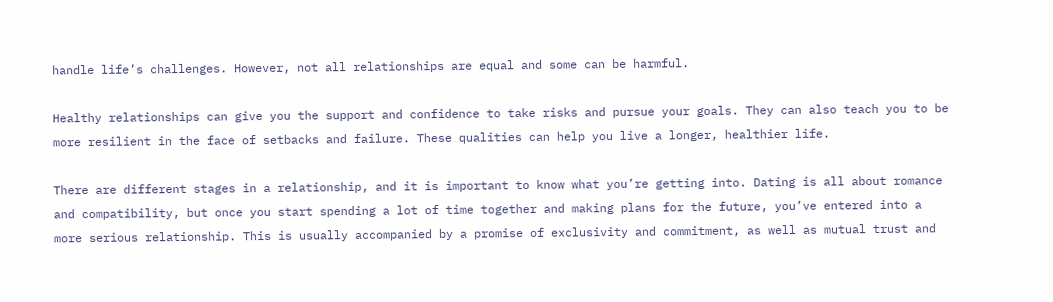handle life’s challenges. However, not all relationships are equal and some can be harmful.

Healthy relationships can give you the support and confidence to take risks and pursue your goals. They can also teach you to be more resilient in the face of setbacks and failure. These qualities can help you live a longer, healthier life.

There are different stages in a relationship, and it is important to know what you’re getting into. Dating is all about romance and compatibility, but once you start spending a lot of time together and making plans for the future, you’ve entered into a more serious relationship. This is usually accompanied by a promise of exclusivity and commitment, as well as mutual trust and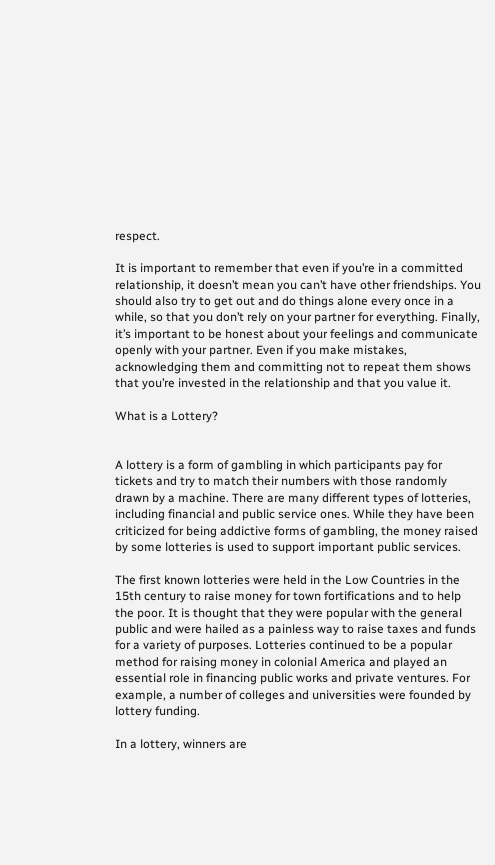respect.

It is important to remember that even if you’re in a committed relationship, it doesn’t mean you can’t have other friendships. You should also try to get out and do things alone every once in a while, so that you don’t rely on your partner for everything. Finally, it’s important to be honest about your feelings and communicate openly with your partner. Even if you make mistakes, acknowledging them and committing not to repeat them shows that you’re invested in the relationship and that you value it.

What is a Lottery?


A lottery is a form of gambling in which participants pay for tickets and try to match their numbers with those randomly drawn by a machine. There are many different types of lotteries, including financial and public service ones. While they have been criticized for being addictive forms of gambling, the money raised by some lotteries is used to support important public services.

The first known lotteries were held in the Low Countries in the 15th century to raise money for town fortifications and to help the poor. It is thought that they were popular with the general public and were hailed as a painless way to raise taxes and funds for a variety of purposes. Lotteries continued to be a popular method for raising money in colonial America and played an essential role in financing public works and private ventures. For example, a number of colleges and universities were founded by lottery funding.

In a lottery, winners are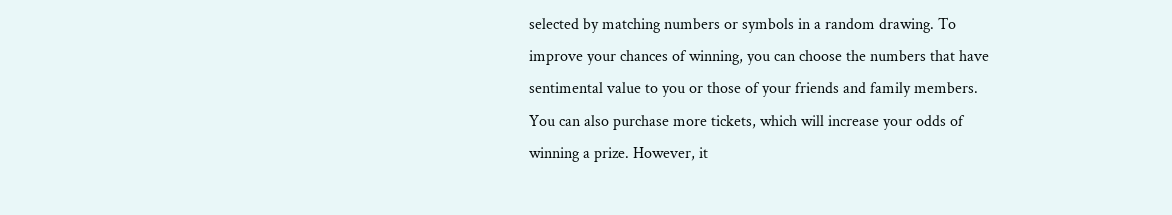selected by matching numbers or symbols in a random drawing. To improve your chances of winning, you can choose the numbers that have sentimental value to you or those of your friends and family members. You can also purchase more tickets, which will increase your odds of winning a prize. However, it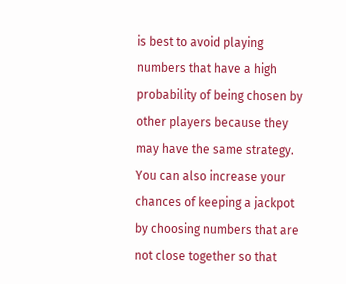is best to avoid playing numbers that have a high probability of being chosen by other players because they may have the same strategy. You can also increase your chances of keeping a jackpot by choosing numbers that are not close together so that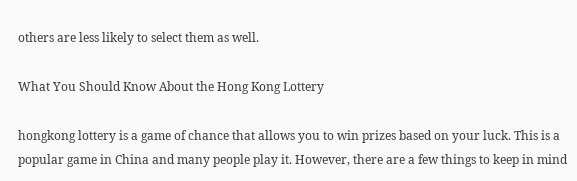others are less likely to select them as well.

What You Should Know About the Hong Kong Lottery

hongkong lottery is a game of chance that allows you to win prizes based on your luck. This is a popular game in China and many people play it. However, there are a few things to keep in mind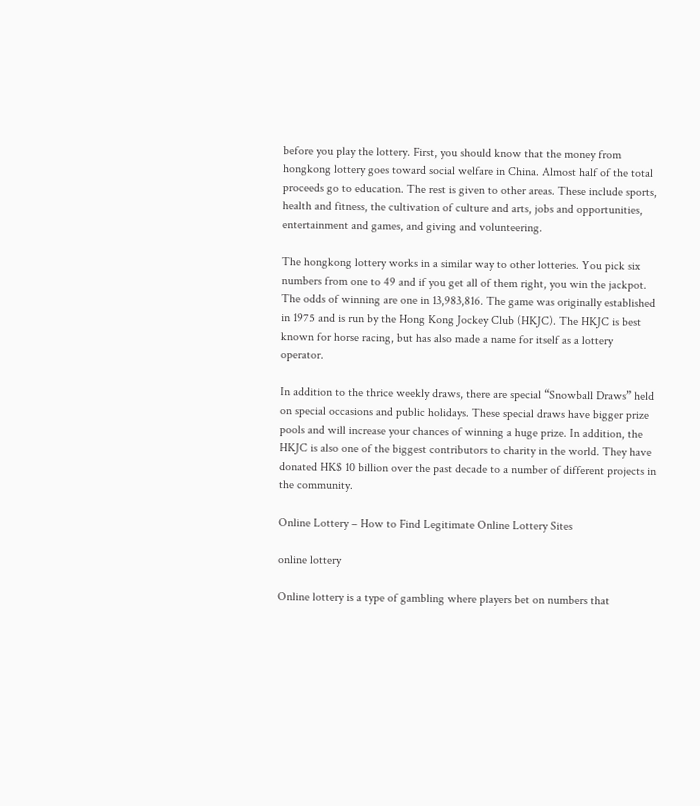before you play the lottery. First, you should know that the money from hongkong lottery goes toward social welfare in China. Almost half of the total proceeds go to education. The rest is given to other areas. These include sports, health and fitness, the cultivation of culture and arts, jobs and opportunities, entertainment and games, and giving and volunteering.

The hongkong lottery works in a similar way to other lotteries. You pick six numbers from one to 49 and if you get all of them right, you win the jackpot. The odds of winning are one in 13,983,816. The game was originally established in 1975 and is run by the Hong Kong Jockey Club (HKJC). The HKJC is best known for horse racing, but has also made a name for itself as a lottery operator.

In addition to the thrice weekly draws, there are special “Snowball Draws” held on special occasions and public holidays. These special draws have bigger prize pools and will increase your chances of winning a huge prize. In addition, the HKJC is also one of the biggest contributors to charity in the world. They have donated HK$ 10 billion over the past decade to a number of different projects in the community.

Online Lottery – How to Find Legitimate Online Lottery Sites

online lottery

Online lottery is a type of gambling where players bet on numbers that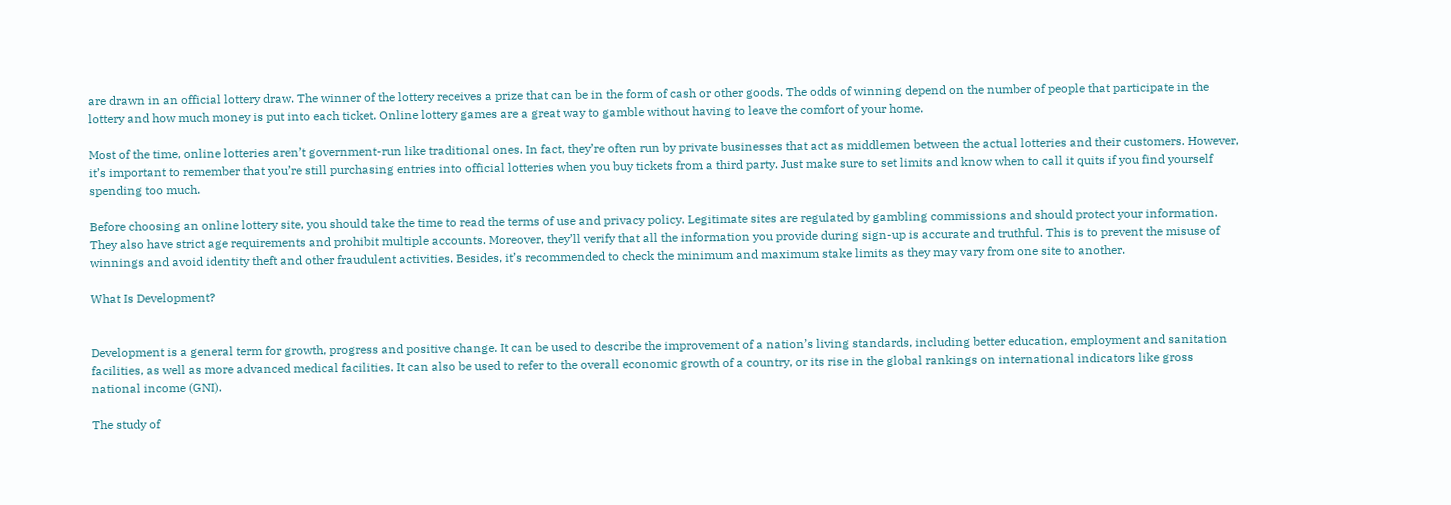are drawn in an official lottery draw. The winner of the lottery receives a prize that can be in the form of cash or other goods. The odds of winning depend on the number of people that participate in the lottery and how much money is put into each ticket. Online lottery games are a great way to gamble without having to leave the comfort of your home.

Most of the time, online lotteries aren’t government-run like traditional ones. In fact, they’re often run by private businesses that act as middlemen between the actual lotteries and their customers. However, it’s important to remember that you’re still purchasing entries into official lotteries when you buy tickets from a third party. Just make sure to set limits and know when to call it quits if you find yourself spending too much.

Before choosing an online lottery site, you should take the time to read the terms of use and privacy policy. Legitimate sites are regulated by gambling commissions and should protect your information. They also have strict age requirements and prohibit multiple accounts. Moreover, they’ll verify that all the information you provide during sign-up is accurate and truthful. This is to prevent the misuse of winnings and avoid identity theft and other fraudulent activities. Besides, it’s recommended to check the minimum and maximum stake limits as they may vary from one site to another.

What Is Development?


Development is a general term for growth, progress and positive change. It can be used to describe the improvement of a nation’s living standards, including better education, employment and sanitation facilities, as well as more advanced medical facilities. It can also be used to refer to the overall economic growth of a country, or its rise in the global rankings on international indicators like gross national income (GNI).

The study of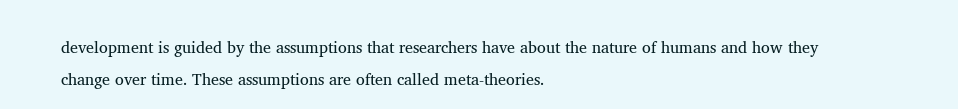development is guided by the assumptions that researchers have about the nature of humans and how they change over time. These assumptions are often called meta-theories.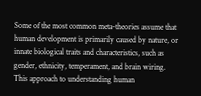Some of the most common meta-theories assume that human development is primarily caused by nature, or innate biological traits and characteristics, such as gender, ethnicity, temperament, and brain wiring. This approach to understanding human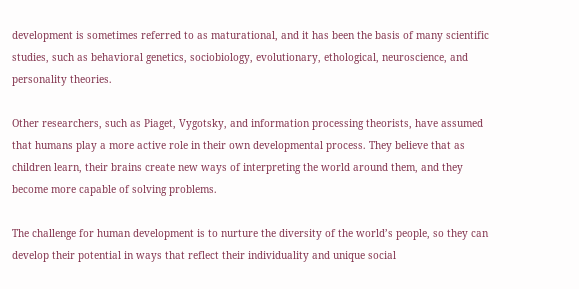development is sometimes referred to as maturational, and it has been the basis of many scientific studies, such as behavioral genetics, sociobiology, evolutionary, ethological, neuroscience, and personality theories.

Other researchers, such as Piaget, Vygotsky, and information processing theorists, have assumed that humans play a more active role in their own developmental process. They believe that as children learn, their brains create new ways of interpreting the world around them, and they become more capable of solving problems.

The challenge for human development is to nurture the diversity of the world’s people, so they can develop their potential in ways that reflect their individuality and unique social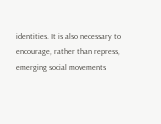identities. It is also necessary to encourage, rather than repress, emerging social movements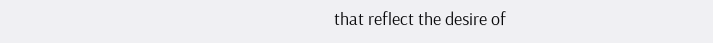that reflect the desire of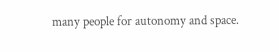many people for autonomy and space.